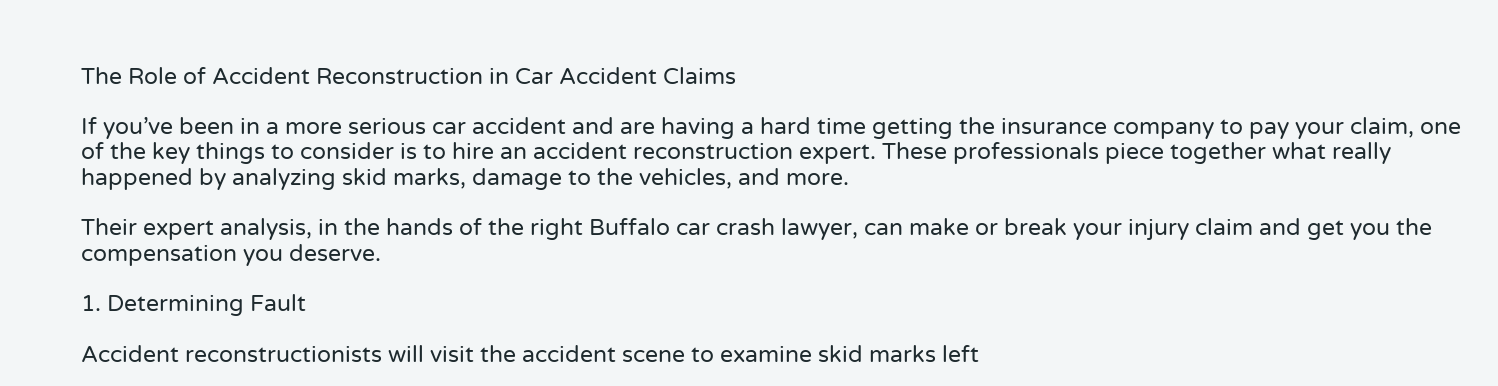The Role of Accident Reconstruction in Car Accident Claims

If you’ve been in a more serious car accident and are having a hard time getting the insurance company to pay your claim, one of the key things to consider is to hire an accident reconstruction expert. These professionals piece together what really happened by analyzing skid marks, damage to the vehicles, and more.

Their expert analysis, in the hands of the right Buffalo car crash lawyer, can make or break your injury claim and get you the compensation you deserve.

1. Determining Fault

Accident reconstructionists will visit the accident scene to examine skid marks left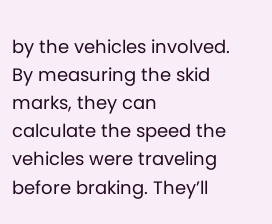by the vehicles involved. By measuring the skid marks, they can calculate the speed the vehicles were traveling before braking. They’ll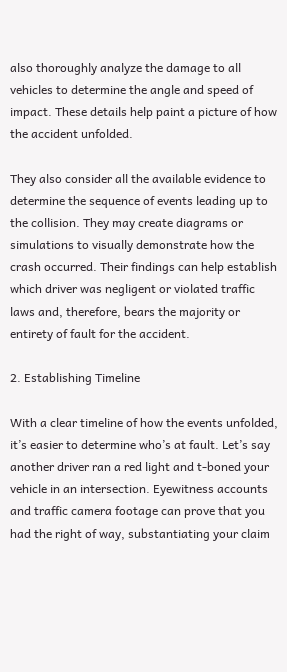also thoroughly analyze the damage to all vehicles to determine the angle and speed of impact. These details help paint a picture of how the accident unfolded.

They also consider all the available evidence to determine the sequence of events leading up to the collision. They may create diagrams or simulations to visually demonstrate how the crash occurred. Their findings can help establish which driver was negligent or violated traffic laws and, therefore, bears the majority or entirety of fault for the accident.

2. Establishing Timeline

With a clear timeline of how the events unfolded, it’s easier to determine who’s at fault. Let’s say another driver ran a red light and t-boned your vehicle in an intersection. Eyewitness accounts and traffic camera footage can prove that you had the right of way, substantiating your claim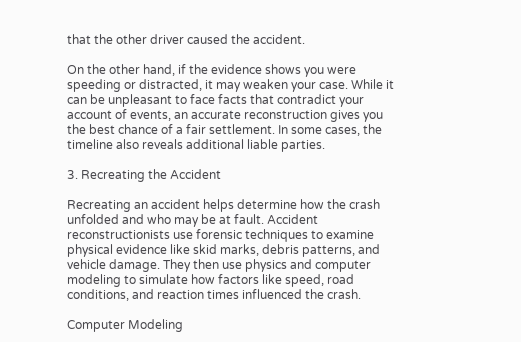that the other driver caused the accident.

On the other hand, if the evidence shows you were speeding or distracted, it may weaken your case. While it can be unpleasant to face facts that contradict your account of events, an accurate reconstruction gives you the best chance of a fair settlement. In some cases, the timeline also reveals additional liable parties.

3. Recreating the Accident

Recreating an accident helps determine how the crash unfolded and who may be at fault. Accident reconstructionists use forensic techniques to examine physical evidence like skid marks, debris patterns, and vehicle damage. They then use physics and computer modeling to simulate how factors like speed, road conditions, and reaction times influenced the crash.

Computer Modeling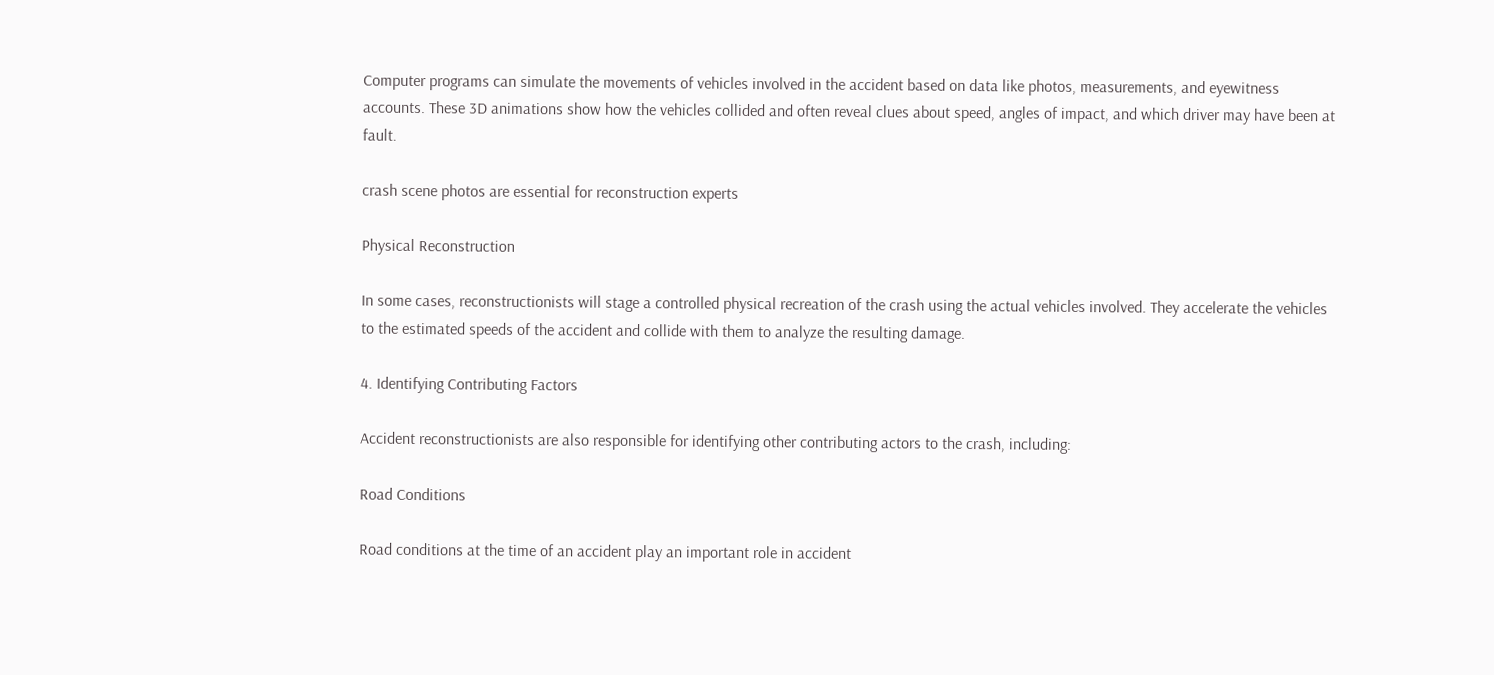Computer programs can simulate the movements of vehicles involved in the accident based on data like photos, measurements, and eyewitness accounts. These 3D animations show how the vehicles collided and often reveal clues about speed, angles of impact, and which driver may have been at fault.

crash scene photos are essential for reconstruction experts

Physical Reconstruction

In some cases, reconstructionists will stage a controlled physical recreation of the crash using the actual vehicles involved. They accelerate the vehicles to the estimated speeds of the accident and collide with them to analyze the resulting damage.

4. Identifying Contributing Factors

Accident reconstructionists are also responsible for identifying other contributing actors to the crash, including:

Road Conditions

Road conditions at the time of an accident play an important role in accident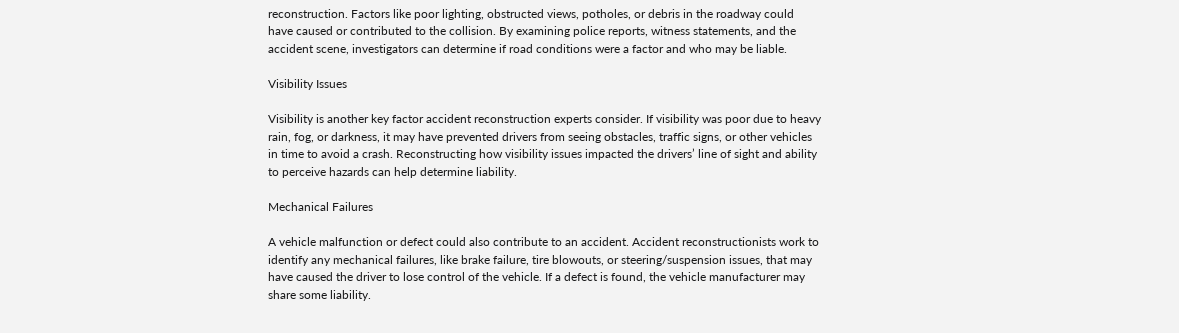reconstruction. Factors like poor lighting, obstructed views, potholes, or debris in the roadway could have caused or contributed to the collision. By examining police reports, witness statements, and the accident scene, investigators can determine if road conditions were a factor and who may be liable.

Visibility Issues

Visibility is another key factor accident reconstruction experts consider. If visibility was poor due to heavy rain, fog, or darkness, it may have prevented drivers from seeing obstacles, traffic signs, or other vehicles in time to avoid a crash. Reconstructing how visibility issues impacted the drivers’ line of sight and ability to perceive hazards can help determine liability.

Mechanical Failures

A vehicle malfunction or defect could also contribute to an accident. Accident reconstructionists work to identify any mechanical failures, like brake failure, tire blowouts, or steering/suspension issues, that may have caused the driver to lose control of the vehicle. If a defect is found, the vehicle manufacturer may share some liability.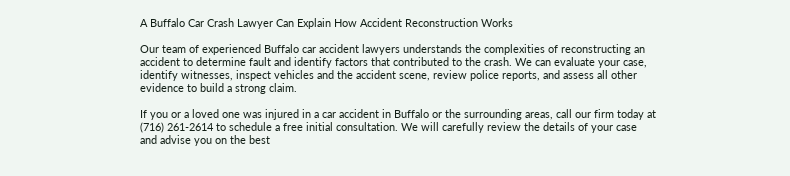A Buffalo Car Crash Lawyer Can Explain How Accident Reconstruction Works

Our team of experienced Buffalo car accident lawyers understands the complexities of reconstructing an accident to determine fault and identify factors that contributed to the crash. We can evaluate your case, identify witnesses, inspect vehicles and the accident scene, review police reports, and assess all other evidence to build a strong claim.

If you or a loved one was injured in a car accident in Buffalo or the surrounding areas, call our firm today at (716) 261-2614 to schedule a free initial consultation. We will carefully review the details of your case and advise you on the best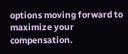options moving forward to maximize your compensation.